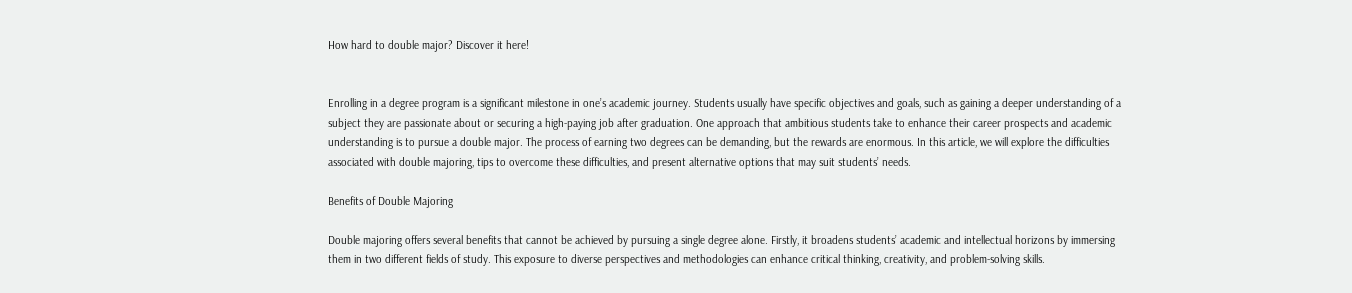How hard to double major? Discover it here!


Enrolling in a degree program is a significant milestone in one’s academic journey. Students usually have specific objectives and goals, such as gaining a deeper understanding of a subject they are passionate about or securing a high-paying job after graduation. One approach that ambitious students take to enhance their career prospects and academic understanding is to pursue a double major. The process of earning two degrees can be demanding, but the rewards are enormous. In this article, we will explore the difficulties associated with double majoring, tips to overcome these difficulties, and present alternative options that may suit students’ needs.

Benefits of Double Majoring

Double majoring offers several benefits that cannot be achieved by pursuing a single degree alone. Firstly, it broadens students’ academic and intellectual horizons by immersing them in two different fields of study. This exposure to diverse perspectives and methodologies can enhance critical thinking, creativity, and problem-solving skills.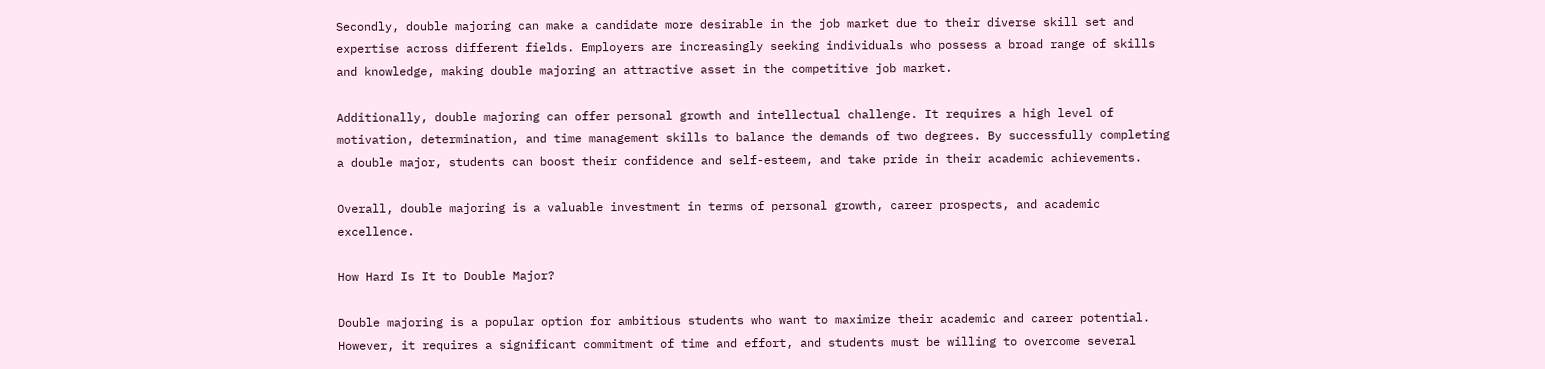Secondly, double majoring can make a candidate more desirable in the job market due to their diverse skill set and expertise across different fields. Employers are increasingly seeking individuals who possess a broad range of skills and knowledge, making double majoring an attractive asset in the competitive job market.

Additionally, double majoring can offer personal growth and intellectual challenge. It requires a high level of motivation, determination, and time management skills to balance the demands of two degrees. By successfully completing a double major, students can boost their confidence and self-esteem, and take pride in their academic achievements.

Overall, double majoring is a valuable investment in terms of personal growth, career prospects, and academic excellence.

How Hard Is It to Double Major?

Double majoring is a popular option for ambitious students who want to maximize their academic and career potential. However, it requires a significant commitment of time and effort, and students must be willing to overcome several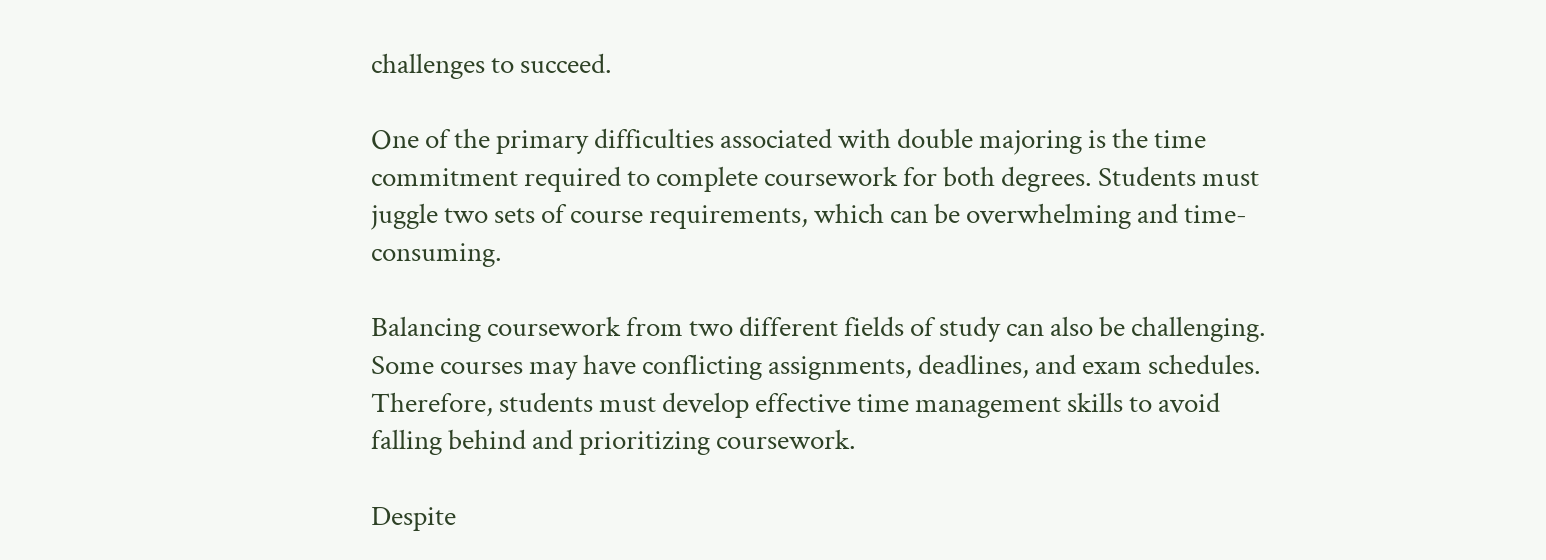challenges to succeed.

One of the primary difficulties associated with double majoring is the time commitment required to complete coursework for both degrees. Students must juggle two sets of course requirements, which can be overwhelming and time-consuming.

Balancing coursework from two different fields of study can also be challenging. Some courses may have conflicting assignments, deadlines, and exam schedules. Therefore, students must develop effective time management skills to avoid falling behind and prioritizing coursework.

Despite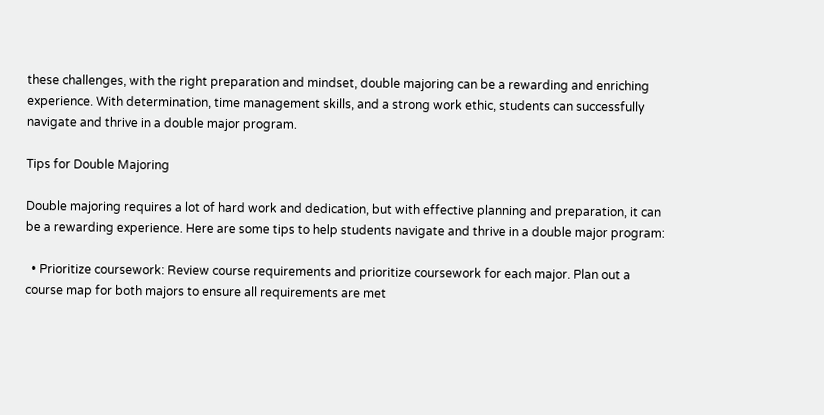these challenges, with the right preparation and mindset, double majoring can be a rewarding and enriching experience. With determination, time management skills, and a strong work ethic, students can successfully navigate and thrive in a double major program.

Tips for Double Majoring

Double majoring requires a lot of hard work and dedication, but with effective planning and preparation, it can be a rewarding experience. Here are some tips to help students navigate and thrive in a double major program:

  • Prioritize coursework: Review course requirements and prioritize coursework for each major. Plan out a course map for both majors to ensure all requirements are met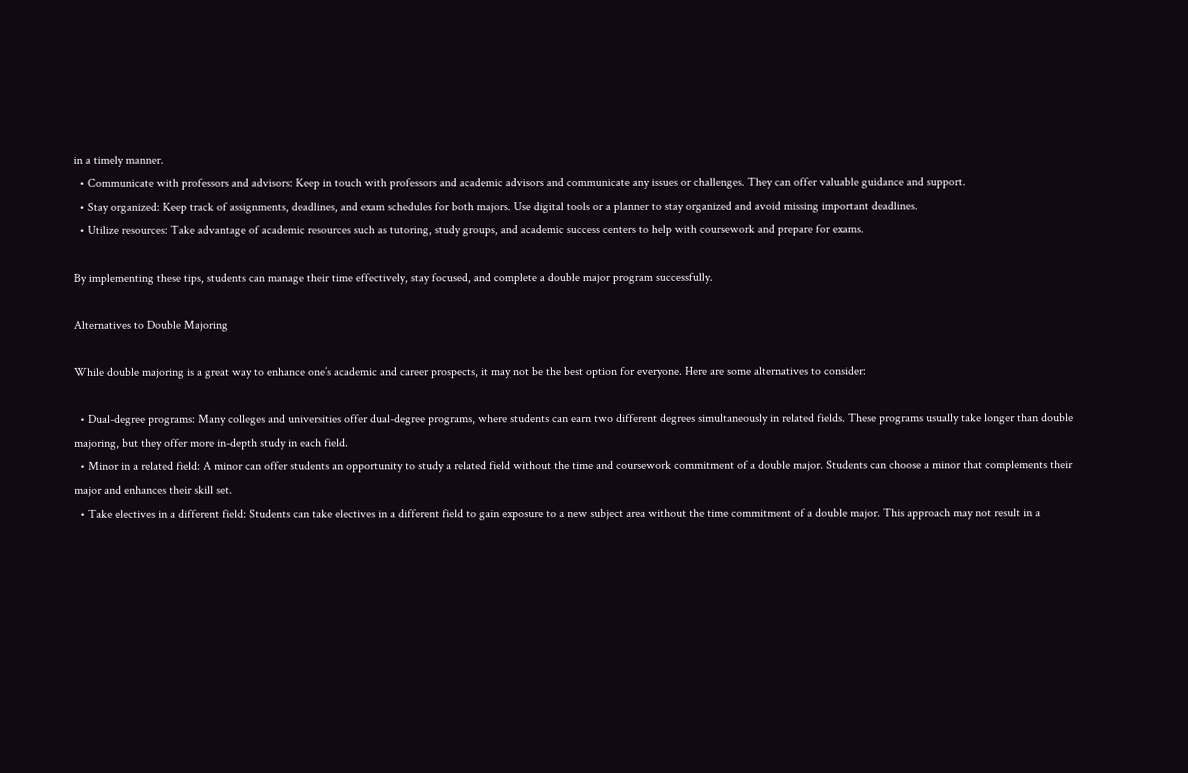in a timely manner.
  • Communicate with professors and advisors: Keep in touch with professors and academic advisors and communicate any issues or challenges. They can offer valuable guidance and support.
  • Stay organized: Keep track of assignments, deadlines, and exam schedules for both majors. Use digital tools or a planner to stay organized and avoid missing important deadlines.
  • Utilize resources: Take advantage of academic resources such as tutoring, study groups, and academic success centers to help with coursework and prepare for exams.

By implementing these tips, students can manage their time effectively, stay focused, and complete a double major program successfully.

Alternatives to Double Majoring

While double majoring is a great way to enhance one’s academic and career prospects, it may not be the best option for everyone. Here are some alternatives to consider:

  • Dual-degree programs: Many colleges and universities offer dual-degree programs, where students can earn two different degrees simultaneously in related fields. These programs usually take longer than double majoring, but they offer more in-depth study in each field.
  • Minor in a related field: A minor can offer students an opportunity to study a related field without the time and coursework commitment of a double major. Students can choose a minor that complements their major and enhances their skill set.
  • Take electives in a different field: Students can take electives in a different field to gain exposure to a new subject area without the time commitment of a double major. This approach may not result in a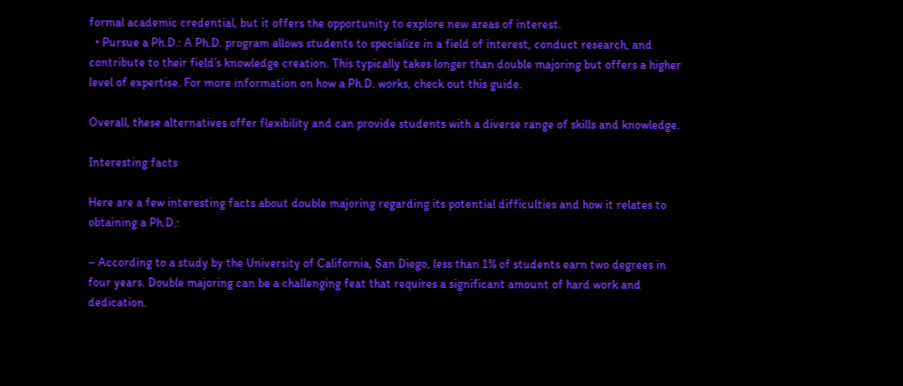formal academic credential, but it offers the opportunity to explore new areas of interest.
  • Pursue a Ph.D.: A Ph.D. program allows students to specialize in a field of interest, conduct research, and contribute to their field’s knowledge creation. This typically takes longer than double majoring but offers a higher level of expertise. For more information on how a Ph.D. works, check out this guide.

Overall, these alternatives offer flexibility and can provide students with a diverse range of skills and knowledge.

Interesting facts

Here are a few interesting facts about double majoring regarding its potential difficulties and how it relates to obtaining a Ph.D.:

– According to a study by the University of California, San Diego, less than 1% of students earn two degrees in four years. Double majoring can be a challenging feat that requires a significant amount of hard work and dedication.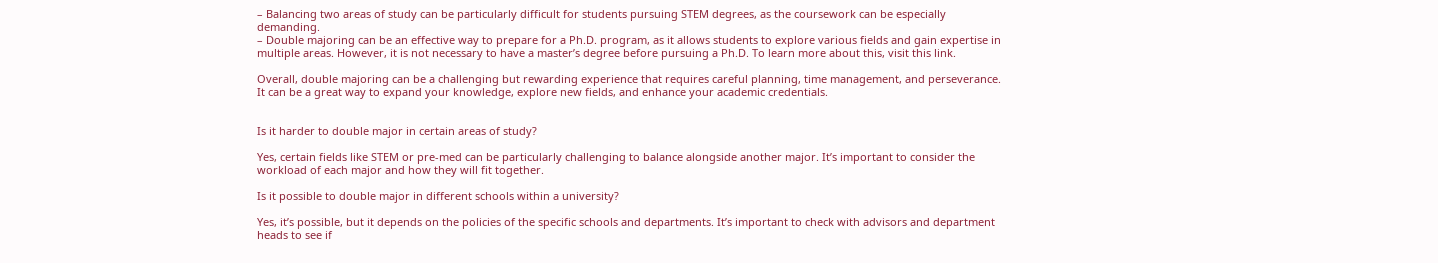– Balancing two areas of study can be particularly difficult for students pursuing STEM degrees, as the coursework can be especially demanding.
– Double majoring can be an effective way to prepare for a Ph.D. program, as it allows students to explore various fields and gain expertise in multiple areas. However, it is not necessary to have a master’s degree before pursuing a Ph.D. To learn more about this, visit this link.

Overall, double majoring can be a challenging but rewarding experience that requires careful planning, time management, and perseverance. It can be a great way to expand your knowledge, explore new fields, and enhance your academic credentials.


Is it harder to double major in certain areas of study?

Yes, certain fields like STEM or pre-med can be particularly challenging to balance alongside another major. It’s important to consider the workload of each major and how they will fit together.

Is it possible to double major in different schools within a university?

Yes, it’s possible, but it depends on the policies of the specific schools and departments. It’s important to check with advisors and department heads to see if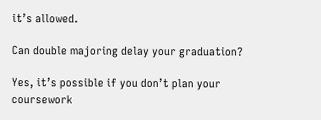it’s allowed.

Can double majoring delay your graduation?

Yes, it’s possible if you don’t plan your coursework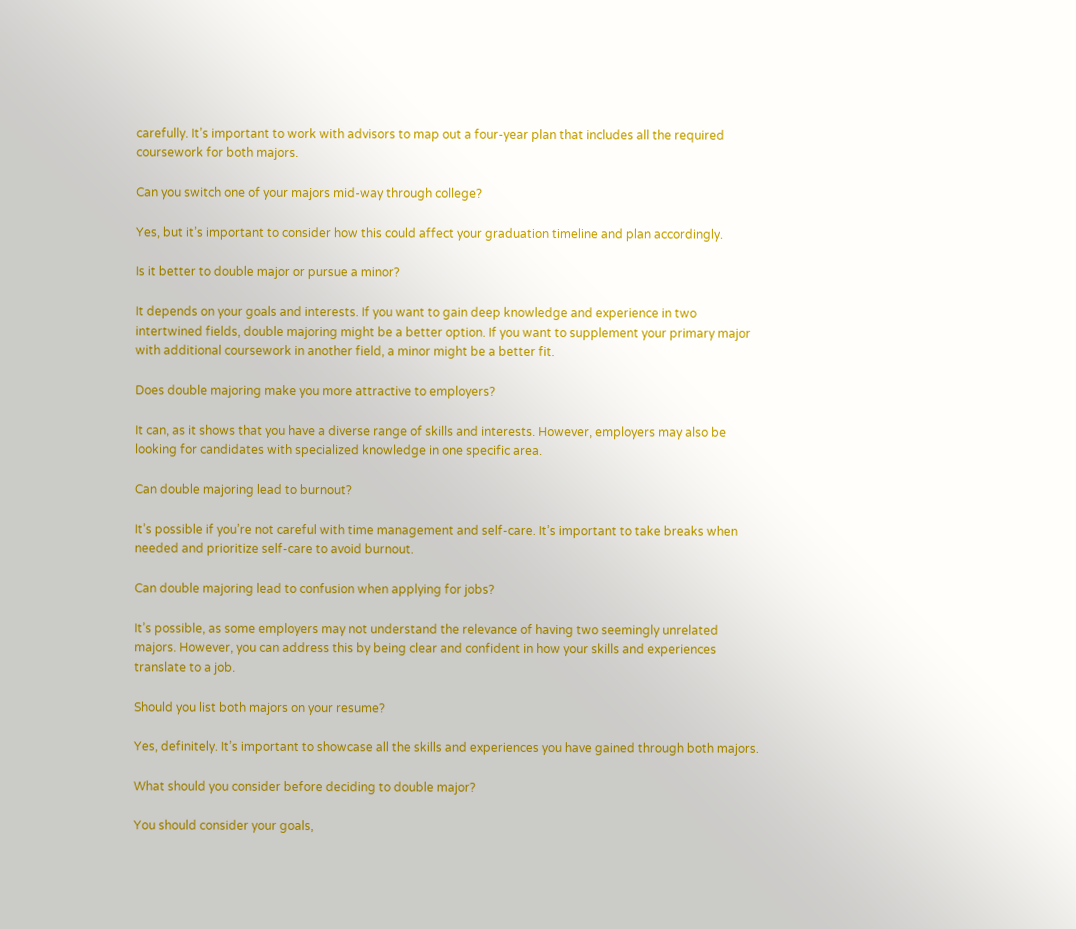carefully. It’s important to work with advisors to map out a four-year plan that includes all the required coursework for both majors.

Can you switch one of your majors mid-way through college?

Yes, but it’s important to consider how this could affect your graduation timeline and plan accordingly.

Is it better to double major or pursue a minor?

It depends on your goals and interests. If you want to gain deep knowledge and experience in two intertwined fields, double majoring might be a better option. If you want to supplement your primary major with additional coursework in another field, a minor might be a better fit.

Does double majoring make you more attractive to employers?

It can, as it shows that you have a diverse range of skills and interests. However, employers may also be looking for candidates with specialized knowledge in one specific area.

Can double majoring lead to burnout?

It’s possible if you’re not careful with time management and self-care. It’s important to take breaks when needed and prioritize self-care to avoid burnout.

Can double majoring lead to confusion when applying for jobs?

It’s possible, as some employers may not understand the relevance of having two seemingly unrelated majors. However, you can address this by being clear and confident in how your skills and experiences translate to a job.

Should you list both majors on your resume?

Yes, definitely. It’s important to showcase all the skills and experiences you have gained through both majors.

What should you consider before deciding to double major?

You should consider your goals,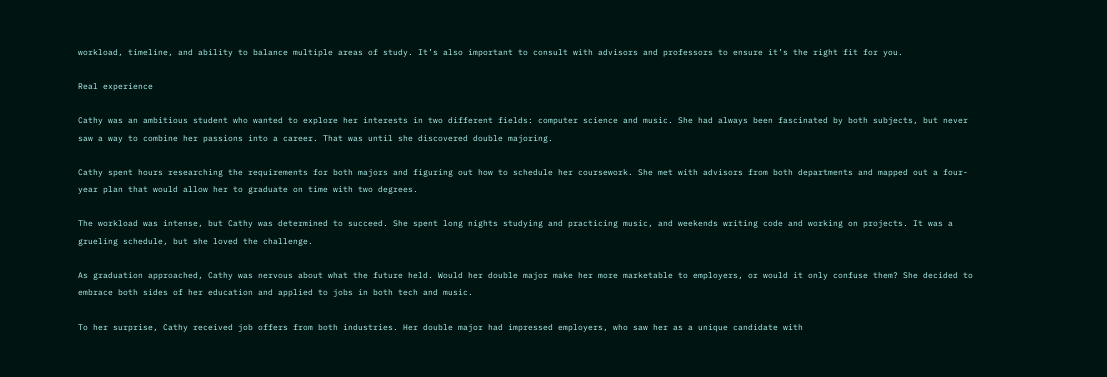workload, timeline, and ability to balance multiple areas of study. It’s also important to consult with advisors and professors to ensure it’s the right fit for you.

Real experience

Cathy was an ambitious student who wanted to explore her interests in two different fields: computer science and music. She had always been fascinated by both subjects, but never saw a way to combine her passions into a career. That was until she discovered double majoring.

Cathy spent hours researching the requirements for both majors and figuring out how to schedule her coursework. She met with advisors from both departments and mapped out a four-year plan that would allow her to graduate on time with two degrees.

The workload was intense, but Cathy was determined to succeed. She spent long nights studying and practicing music, and weekends writing code and working on projects. It was a grueling schedule, but she loved the challenge.

As graduation approached, Cathy was nervous about what the future held. Would her double major make her more marketable to employers, or would it only confuse them? She decided to embrace both sides of her education and applied to jobs in both tech and music.

To her surprise, Cathy received job offers from both industries. Her double major had impressed employers, who saw her as a unique candidate with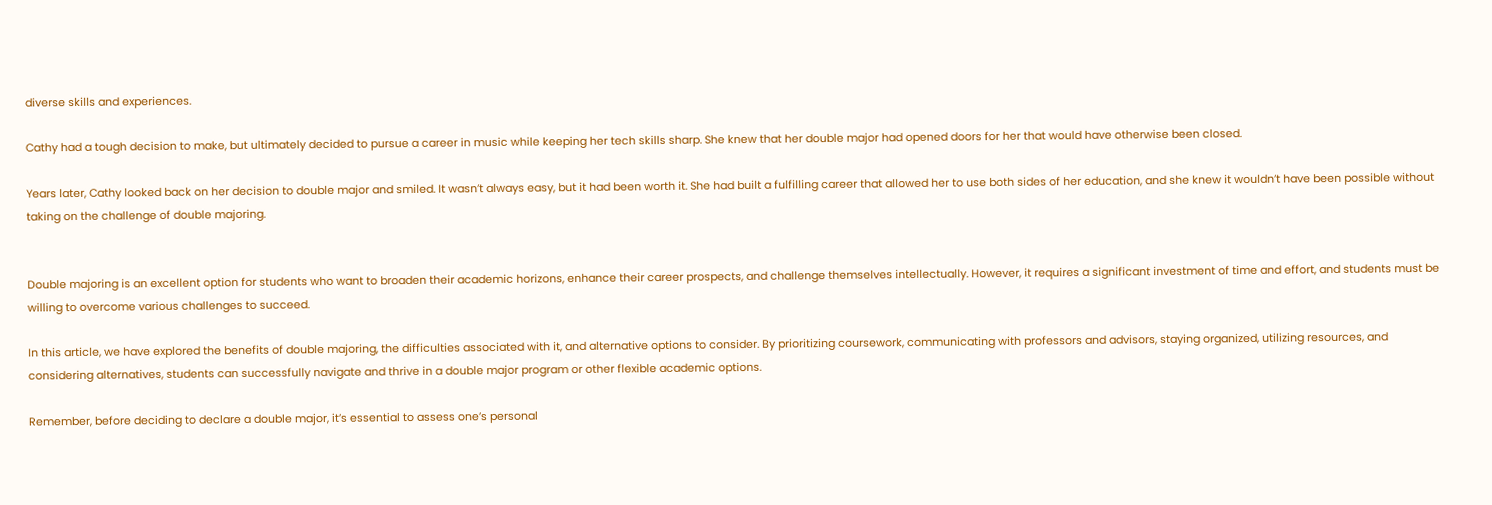diverse skills and experiences.

Cathy had a tough decision to make, but ultimately decided to pursue a career in music while keeping her tech skills sharp. She knew that her double major had opened doors for her that would have otherwise been closed.

Years later, Cathy looked back on her decision to double major and smiled. It wasn’t always easy, but it had been worth it. She had built a fulfilling career that allowed her to use both sides of her education, and she knew it wouldn’t have been possible without taking on the challenge of double majoring.


Double majoring is an excellent option for students who want to broaden their academic horizons, enhance their career prospects, and challenge themselves intellectually. However, it requires a significant investment of time and effort, and students must be willing to overcome various challenges to succeed.

In this article, we have explored the benefits of double majoring, the difficulties associated with it, and alternative options to consider. By prioritizing coursework, communicating with professors and advisors, staying organized, utilizing resources, and considering alternatives, students can successfully navigate and thrive in a double major program or other flexible academic options.

Remember, before deciding to declare a double major, it’s essential to assess one’s personal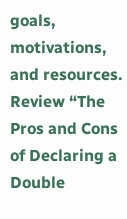goals, motivations, and resources. Review “The Pros and Cons of Declaring a Double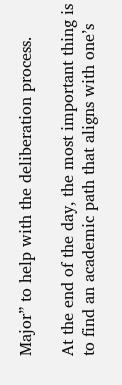Major” to help with the deliberation process.

At the end of the day, the most important thing is to find an academic path that aligns with one’s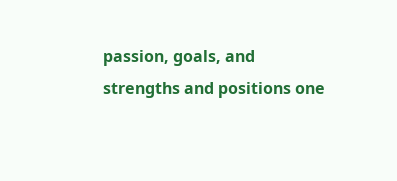passion, goals, and strengths and positions one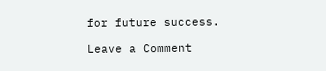for future success.

Leave a Comment